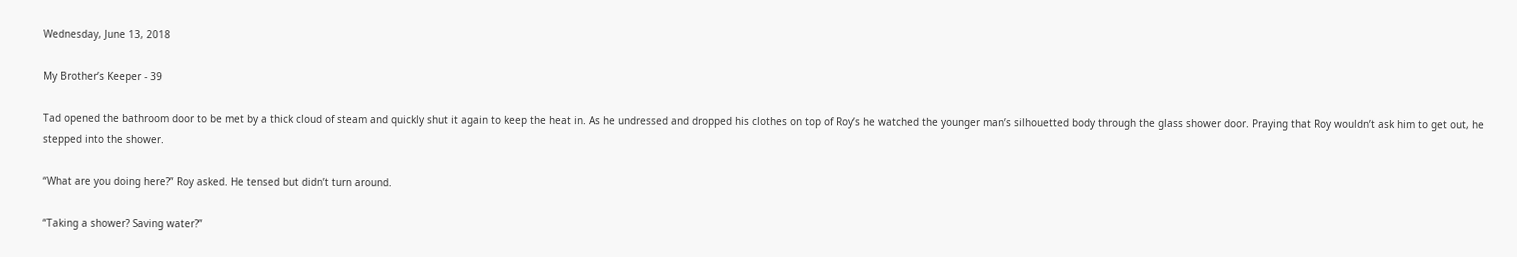Wednesday, June 13, 2018

My Brother’s Keeper - 39

Tad opened the bathroom door to be met by a thick cloud of steam and quickly shut it again to keep the heat in. As he undressed and dropped his clothes on top of Roy’s he watched the younger man’s silhouetted body through the glass shower door. Praying that Roy wouldn’t ask him to get out, he stepped into the shower.

“What are you doing here?” Roy asked. He tensed but didn’t turn around.

“Taking a shower? Saving water?”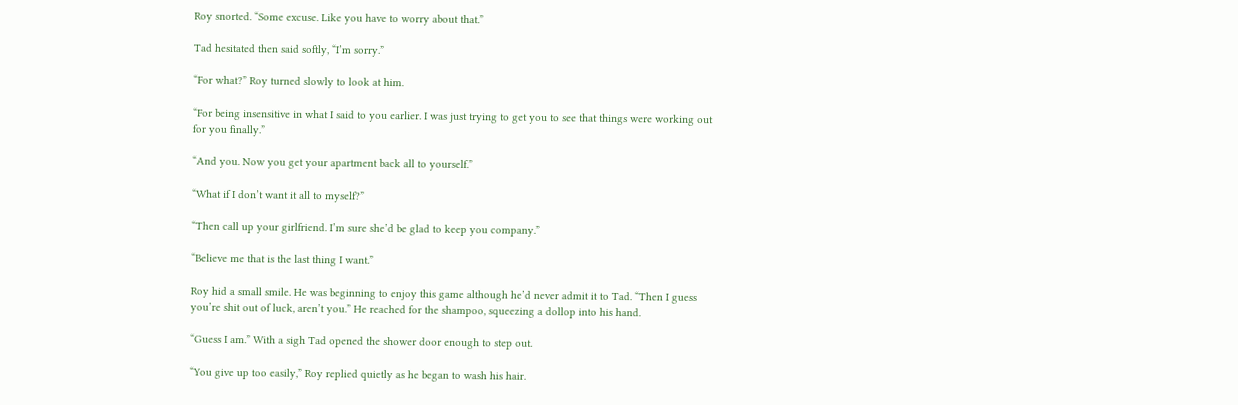Roy snorted. “Some excuse. Like you have to worry about that.”

Tad hesitated then said softly, “I’m sorry.”

“For what?” Roy turned slowly to look at him.

“For being insensitive in what I said to you earlier. I was just trying to get you to see that things were working out for you finally.”

“And you. Now you get your apartment back all to yourself.”

“What if I don’t want it all to myself?”

“Then call up your girlfriend. I’m sure she’d be glad to keep you company.”

“Believe me that is the last thing I want.”

Roy hid a small smile. He was beginning to enjoy this game although he’d never admit it to Tad. “Then I guess you’re shit out of luck, aren’t you.” He reached for the shampoo, squeezing a dollop into his hand.

“Guess I am.” With a sigh Tad opened the shower door enough to step out.

“You give up too easily,” Roy replied quietly as he began to wash his hair.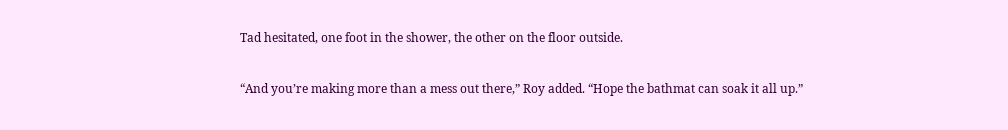Tad hesitated, one foot in the shower, the other on the floor outside.

“And you’re making more than a mess out there,” Roy added. “Hope the bathmat can soak it all up.”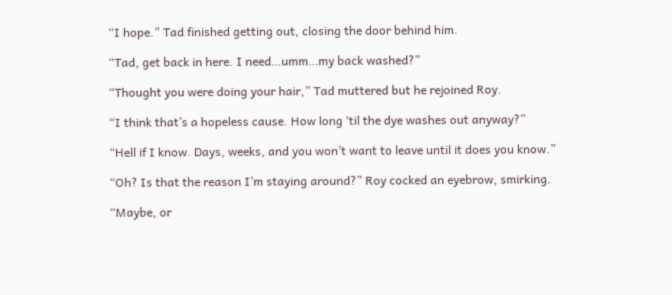“I hope.” Tad finished getting out, closing the door behind him.

“Tad, get back in here. I need…umm…my back washed?”

“Thought you were doing your hair,” Tad muttered but he rejoined Roy.

“I think that’s a hopeless cause. How long ‘til the dye washes out anyway?”

“Hell if I know. Days, weeks, and you won’t want to leave until it does you know.”

“Oh? Is that the reason I’m staying around?” Roy cocked an eyebrow, smirking.

“Maybe, or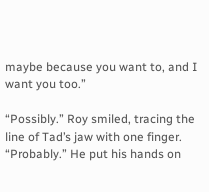maybe because you want to, and I want you too.”

“Possibly.” Roy smiled, tracing the line of Tad’s jaw with one finger. “Probably.” He put his hands on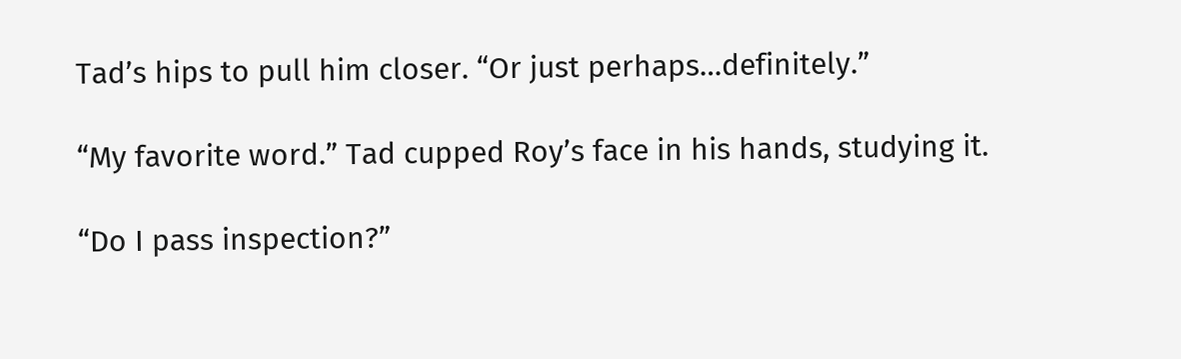Tad’s hips to pull him closer. “Or just perhaps…definitely.”

“My favorite word.” Tad cupped Roy’s face in his hands, studying it.

“Do I pass inspection?”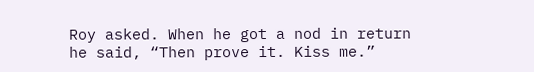Roy asked. When he got a nod in return he said, “Then prove it. Kiss me.”